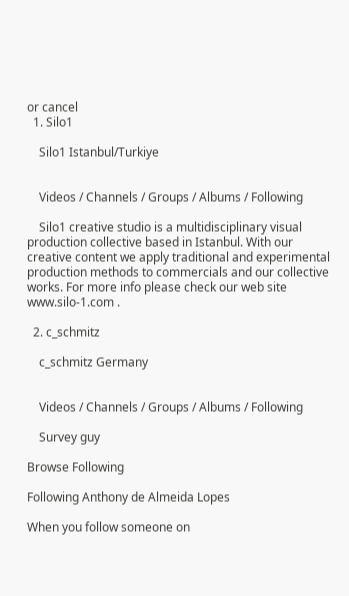or cancel
  1. Silo1

    Silo1 Istanbul/Turkiye


    Videos / Channels / Groups / Albums / Following

    Silo1 creative studio is a multidisciplinary visual production collective based in Istanbul. With our creative content we apply traditional and experimental production methods to commercials and our collective works. For more info please check our web site www.silo-1.com .

  2. c_schmitz

    c_schmitz Germany


    Videos / Channels / Groups / Albums / Following

    Survey guy

Browse Following

Following Anthony de Almeida Lopes

When you follow someone on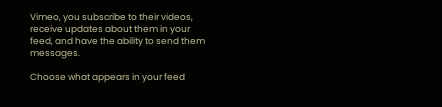Vimeo, you subscribe to their videos, receive updates about them in your feed, and have the ability to send them messages.

Choose what appears in your feed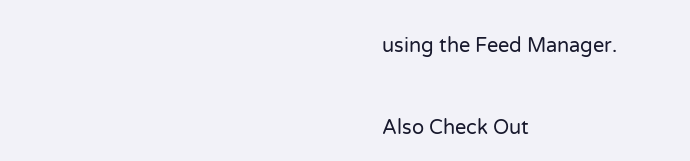using the Feed Manager.

Also Check Out